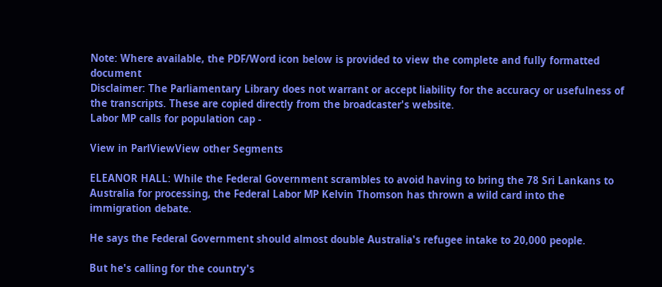Note: Where available, the PDF/Word icon below is provided to view the complete and fully formatted document
Disclaimer: The Parliamentary Library does not warrant or accept liability for the accuracy or usefulness of the transcripts. These are copied directly from the broadcaster's website.
Labor MP calls for population cap -

View in ParlViewView other Segments

ELEANOR HALL: While the Federal Government scrambles to avoid having to bring the 78 Sri Lankans to
Australia for processing, the Federal Labor MP Kelvin Thomson has thrown a wild card into the
immigration debate.

He says the Federal Government should almost double Australia's refugee intake to 20,000 people.

But he's calling for the country's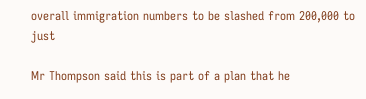overall immigration numbers to be slashed from 200,000 to just

Mr Thompson said this is part of a plan that he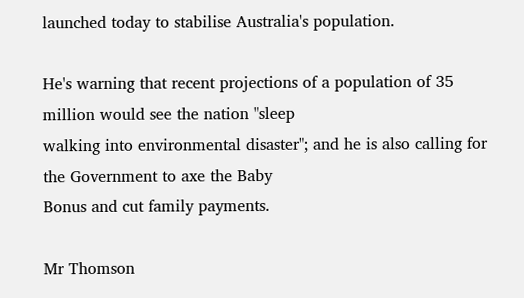launched today to stabilise Australia's population.

He's warning that recent projections of a population of 35 million would see the nation "sleep
walking into environmental disaster"; and he is also calling for the Government to axe the Baby
Bonus and cut family payments.

Mr Thomson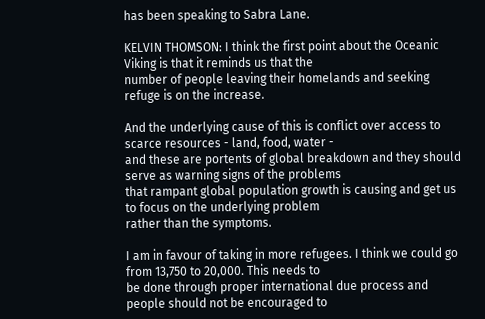has been speaking to Sabra Lane.

KELVIN THOMSON: I think the first point about the Oceanic Viking is that it reminds us that the
number of people leaving their homelands and seeking refuge is on the increase.

And the underlying cause of this is conflict over access to scarce resources - land, food, water -
and these are portents of global breakdown and they should serve as warning signs of the problems
that rampant global population growth is causing and get us to focus on the underlying problem
rather than the symptoms.

I am in favour of taking in more refugees. I think we could go from 13,750 to 20,000. This needs to
be done through proper international due process and people should not be encouraged to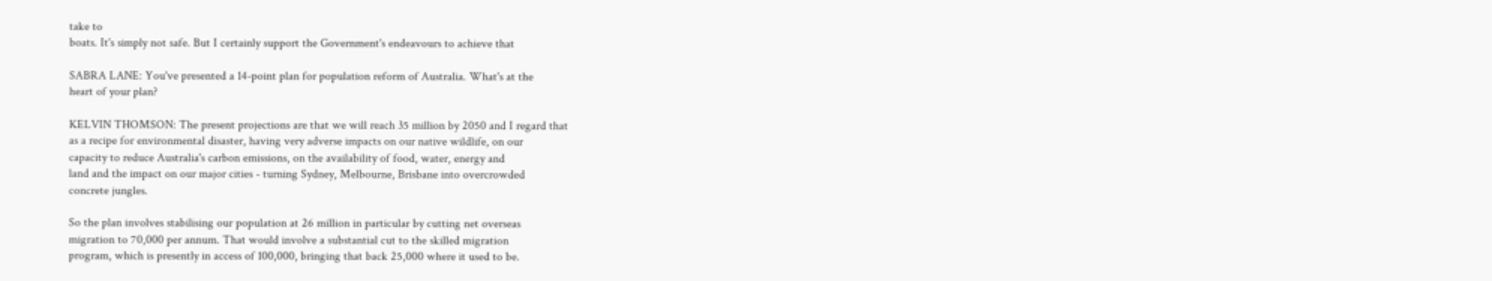take to
boats. It's simply not safe. But I certainly support the Government's endeavours to achieve that

SABRA LANE: You've presented a 14-point plan for population reform of Australia. What's at the
heart of your plan?

KELVIN THOMSON: The present projections are that we will reach 35 million by 2050 and I regard that
as a recipe for environmental disaster, having very adverse impacts on our native wildlife, on our
capacity to reduce Australia's carbon emissions, on the availability of food, water, energy and
land and the impact on our major cities - turning Sydney, Melbourne, Brisbane into overcrowded
concrete jungles.

So the plan involves stabilising our population at 26 million in particular by cutting net overseas
migration to 70,000 per annum. That would involve a substantial cut to the skilled migration
program, which is presently in access of 100,000, bringing that back 25,000 where it used to be.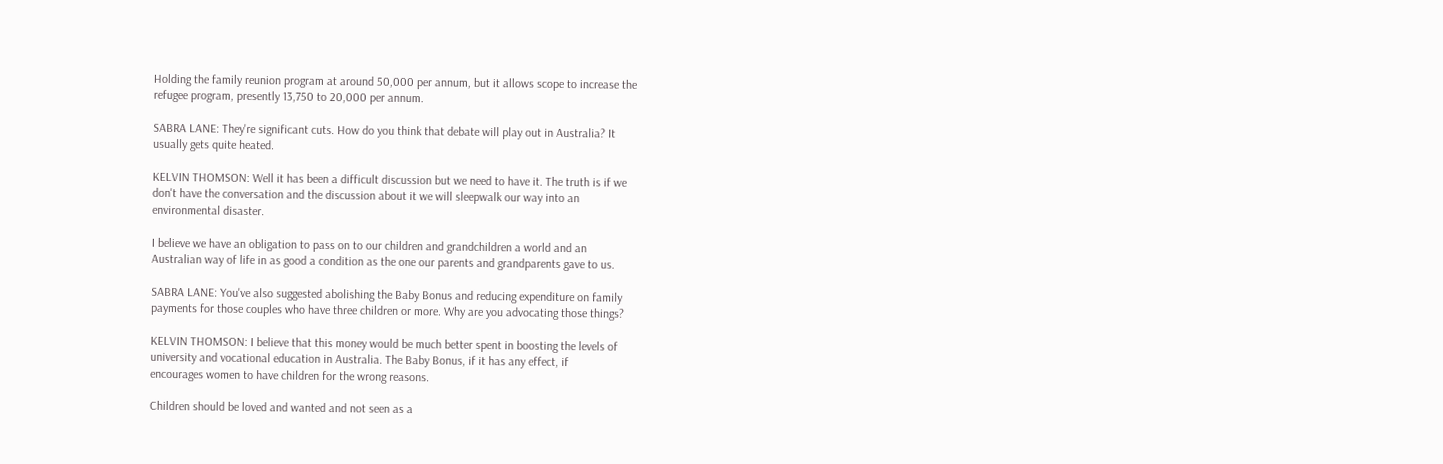Holding the family reunion program at around 50,000 per annum, but it allows scope to increase the
refugee program, presently 13,750 to 20,000 per annum.

SABRA LANE: They're significant cuts. How do you think that debate will play out in Australia? It
usually gets quite heated.

KELVIN THOMSON: Well it has been a difficult discussion but we need to have it. The truth is if we
don't have the conversation and the discussion about it we will sleepwalk our way into an
environmental disaster.

I believe we have an obligation to pass on to our children and grandchildren a world and an
Australian way of life in as good a condition as the one our parents and grandparents gave to us.

SABRA LANE: You've also suggested abolishing the Baby Bonus and reducing expenditure on family
payments for those couples who have three children or more. Why are you advocating those things?

KELVIN THOMSON: I believe that this money would be much better spent in boosting the levels of
university and vocational education in Australia. The Baby Bonus, if it has any effect, if
encourages women to have children for the wrong reasons.

Children should be loved and wanted and not seen as a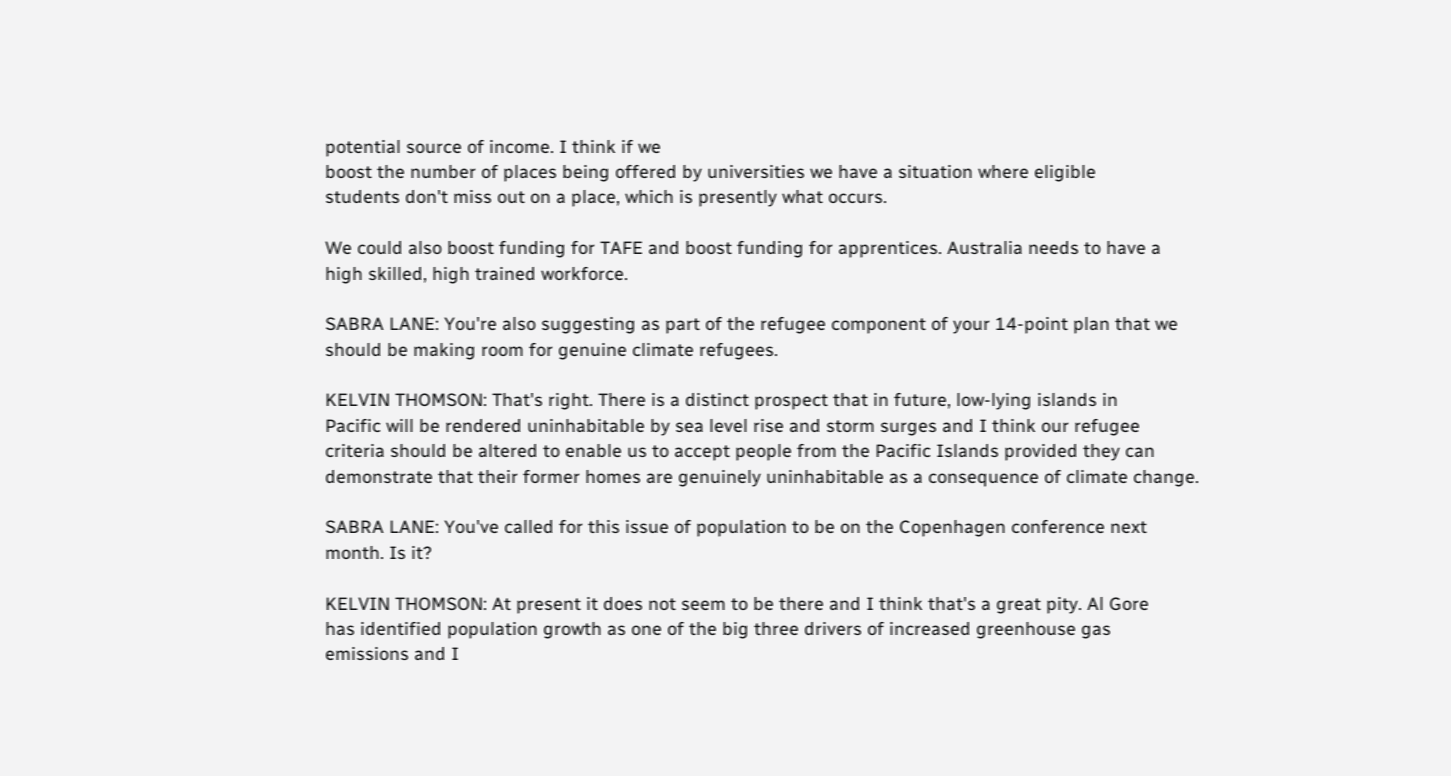potential source of income. I think if we
boost the number of places being offered by universities we have a situation where eligible
students don't miss out on a place, which is presently what occurs.

We could also boost funding for TAFE and boost funding for apprentices. Australia needs to have a
high skilled, high trained workforce.

SABRA LANE: You're also suggesting as part of the refugee component of your 14-point plan that we
should be making room for genuine climate refugees.

KELVIN THOMSON: That's right. There is a distinct prospect that in future, low-lying islands in
Pacific will be rendered uninhabitable by sea level rise and storm surges and I think our refugee
criteria should be altered to enable us to accept people from the Pacific Islands provided they can
demonstrate that their former homes are genuinely uninhabitable as a consequence of climate change.

SABRA LANE: You've called for this issue of population to be on the Copenhagen conference next
month. Is it?

KELVIN THOMSON: At present it does not seem to be there and I think that's a great pity. Al Gore
has identified population growth as one of the big three drivers of increased greenhouse gas
emissions and I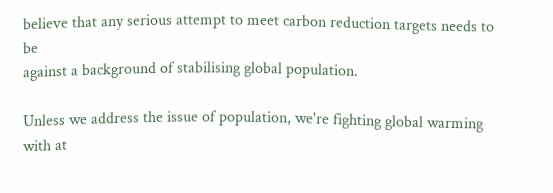believe that any serious attempt to meet carbon reduction targets needs to be
against a background of stabilising global population.

Unless we address the issue of population, we're fighting global warming with at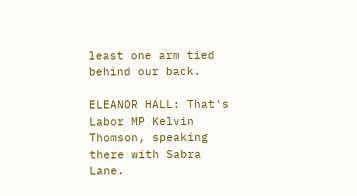least one arm tied
behind our back.

ELEANOR HALL: That's Labor MP Kelvin Thomson, speaking there with Sabra Lane.